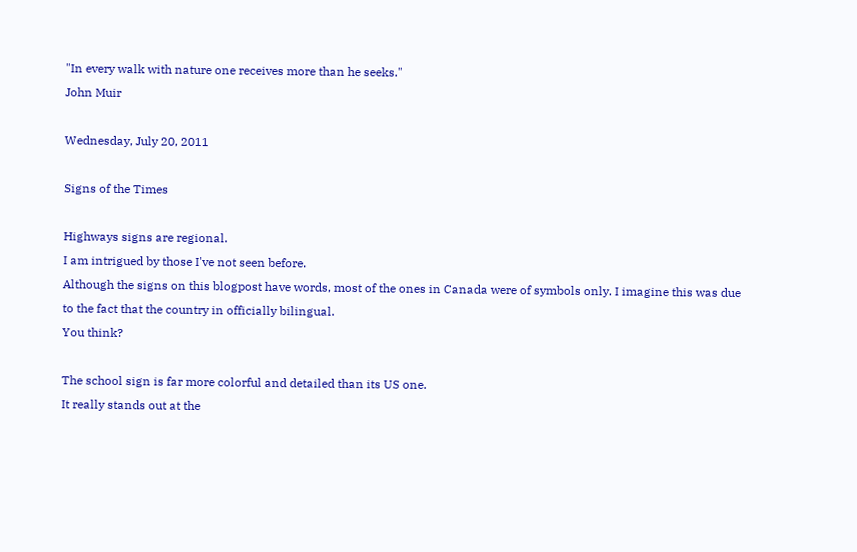"In every walk with nature one receives more than he seeks."
John Muir

Wednesday, July 20, 2011

Signs of the Times

Highways signs are regional.
I am intrigued by those I've not seen before.
Although the signs on this blogpost have words, most of the ones in Canada were of symbols only. I imagine this was due to the fact that the country in officially bilingual.
You think?

The school sign is far more colorful and detailed than its US one.
It really stands out at the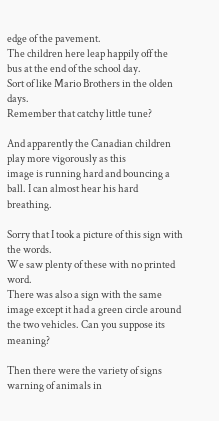edge of the pavement.
The children here leap happily off the bus at the end of the school day.
Sort of like Mario Brothers in the olden days.
Remember that catchy little tune?

And apparently the Canadian children play more vigorously as this
image is running hard and bouncing a ball. I can almost hear his hard breathing.

Sorry that I took a picture of this sign with the words.
We saw plenty of these with no printed word.
There was also a sign with the same image except it had a green circle around
the two vehicles. Can you suppose its meaning?

Then there were the variety of signs warning of animals in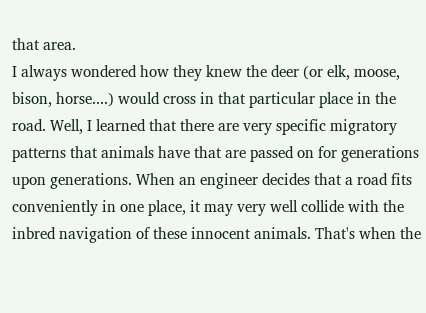that area.
I always wondered how they knew the deer (or elk, moose, bison, horse....) would cross in that particular place in the road. Well, I learned that there are very specific migratory patterns that animals have that are passed on for generations upon generations. When an engineer decides that a road fits conveniently in one place, it may very well collide with the inbred navigation of these innocent animals. That's when the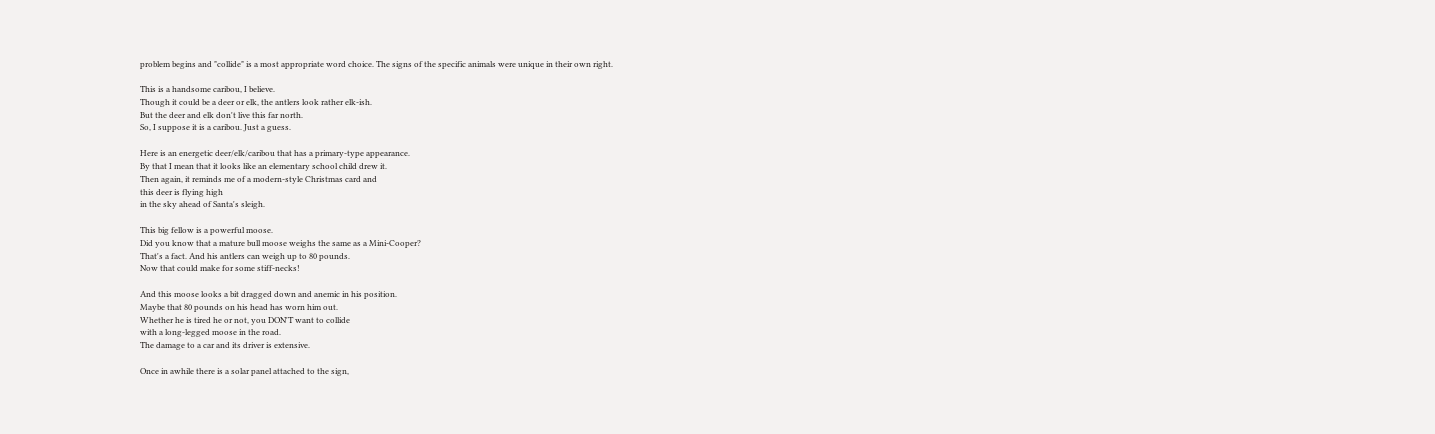problem begins and "collide" is a most appropriate word choice. The signs of the specific animals were unique in their own right.

This is a handsome caribou, I believe.
Though it could be a deer or elk, the antlers look rather elk-ish.
But the deer and elk don't live this far north.
So, I suppose it is a caribou. Just a guess.

Here is an energetic deer/elk/caribou that has a primary-type appearance.
By that I mean that it looks like an elementary school child drew it.
Then again, it reminds me of a modern-style Christmas card and
this deer is flying high
in the sky ahead of Santa's sleigh.

This big fellow is a powerful moose.
Did you know that a mature bull moose weighs the same as a Mini-Cooper?
That's a fact. And his antlers can weigh up to 80 pounds.
Now that could make for some stiff-necks!

And this moose looks a bit dragged down and anemic in his position.
Maybe that 80 pounds on his head has worn him out.
Whether he is tired he or not, you DON'T want to collide
with a long-legged moose in the road.
The damage to a car and its driver is extensive.

Once in awhile there is a solar panel attached to the sign,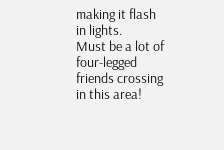making it flash in lights.
Must be a lot of four-legged friends crossing in this area!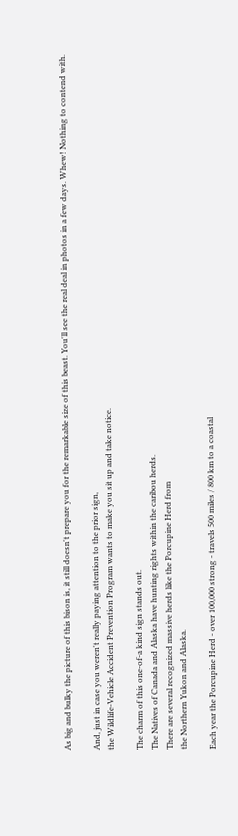As big and bulky the picture of this bison is, it still doesn't prepare you for the remarkable size of this beast. You'll see the real deal in photos in a few days. Whew! Nothing to contend with.

And, just in case you weren't really paying attention to the prior sign,
the Wildlife-Vehicle Accident Prevention Program wants to make you sit up and take notice.

The charm of this one-of-a kind sign stands out.
The Natives of Canada and Alaska have hunting rights within the caribou herds.
There are several recognized massive herds like the Porcupine Herd from
the Northern Yukon and Alaska.

Each year the Porcupine Herd - over 100,000 strong - travels 500 miles / 800 km to a coastal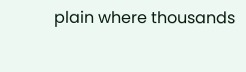plain where thousands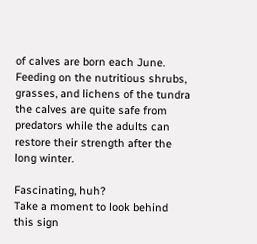of calves are born each June. Feeding on the nutritious shrubs, grasses, and lichens of the tundra the calves are quite safe from predators while the adults can restore their strength after the long winter.

Fascinating, huh?
Take a moment to look behind this sign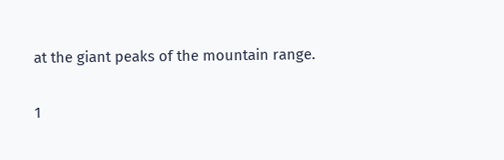at the giant peaks of the mountain range.

1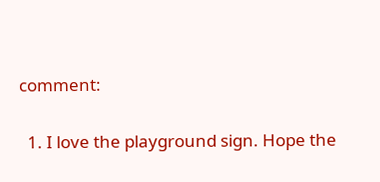comment:

  1. I love the playground sign. Hope the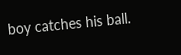boy catches his ball.